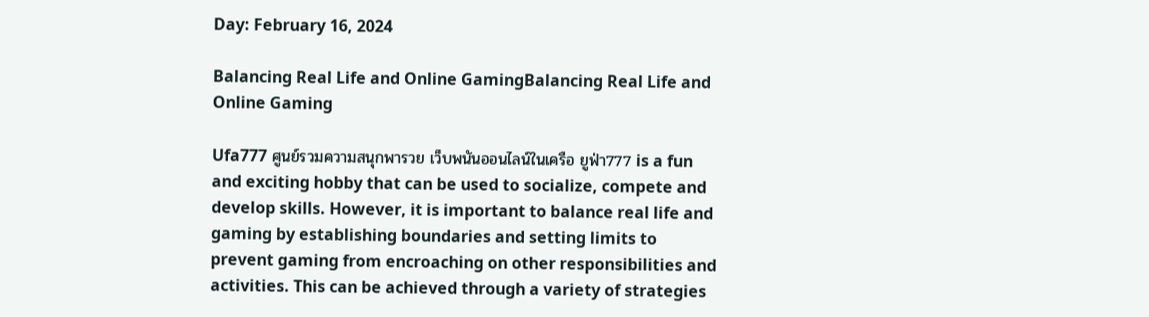Day: February 16, 2024

Balancing Real Life and Online GamingBalancing Real Life and Online Gaming

Ufa777 ศูนย์รวมความสนุกพารวย เว็บพนันออนไลน์ในเครือ ยูฟ่า777 is a fun and exciting hobby that can be used to socialize, compete and develop skills. However, it is important to balance real life and gaming by establishing boundaries and setting limits to prevent gaming from encroaching on other responsibilities and activities. This can be achieved through a variety of strategies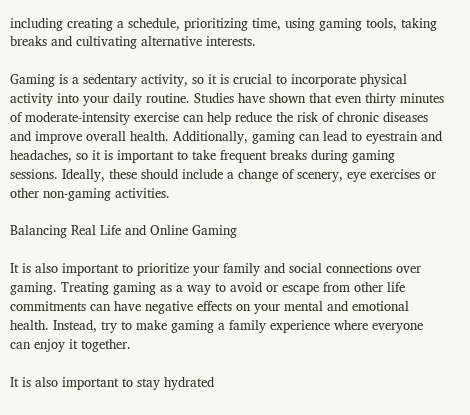including creating a schedule, prioritizing time, using gaming tools, taking breaks and cultivating alternative interests.

Gaming is a sedentary activity, so it is crucial to incorporate physical activity into your daily routine. Studies have shown that even thirty minutes of moderate-intensity exercise can help reduce the risk of chronic diseases and improve overall health. Additionally, gaming can lead to eyestrain and headaches, so it is important to take frequent breaks during gaming sessions. Ideally, these should include a change of scenery, eye exercises or other non-gaming activities.

Balancing Real Life and Online Gaming

It is also important to prioritize your family and social connections over gaming. Treating gaming as a way to avoid or escape from other life commitments can have negative effects on your mental and emotional health. Instead, try to make gaming a family experience where everyone can enjoy it together.

It is also important to stay hydrated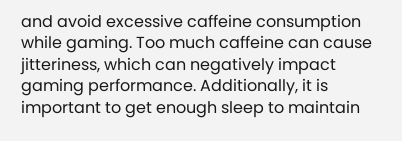and avoid excessive caffeine consumption while gaming. Too much caffeine can cause jitteriness, which can negatively impact gaming performance. Additionally, it is important to get enough sleep to maintain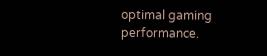optimal gaming performance.